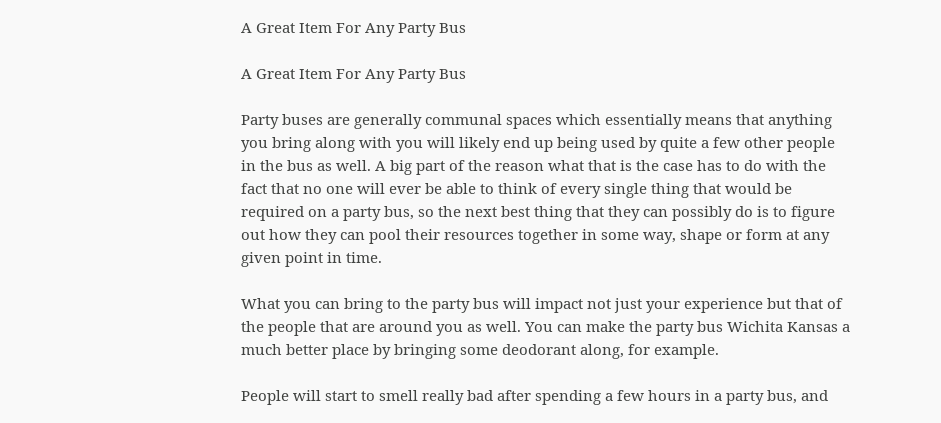A Great Item For Any Party Bus

A Great Item For Any Party Bus

Party buses are generally communal spaces which essentially means that anything you bring along with you will likely end up being used by quite a few other people in the bus as well. A big part of the reason what that is the case has to do with the fact that no one will ever be able to think of every single thing that would be required on a party bus, so the next best thing that they can possibly do is to figure out how they can pool their resources together in some way, shape or form at any given point in time.

What you can bring to the party bus will impact not just your experience but that of the people that are around you as well. You can make the party bus Wichita Kansas a much better place by bringing some deodorant along, for example.

People will start to smell really bad after spending a few hours in a party bus, and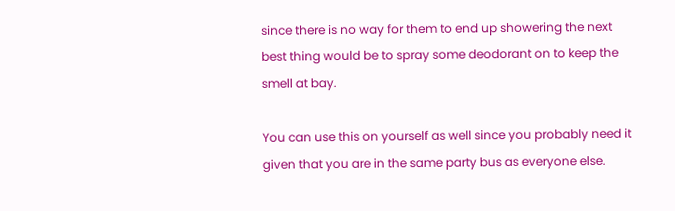since there is no way for them to end up showering the next best thing would be to spray some deodorant on to keep the smell at bay.

You can use this on yourself as well since you probably need it given that you are in the same party bus as everyone else.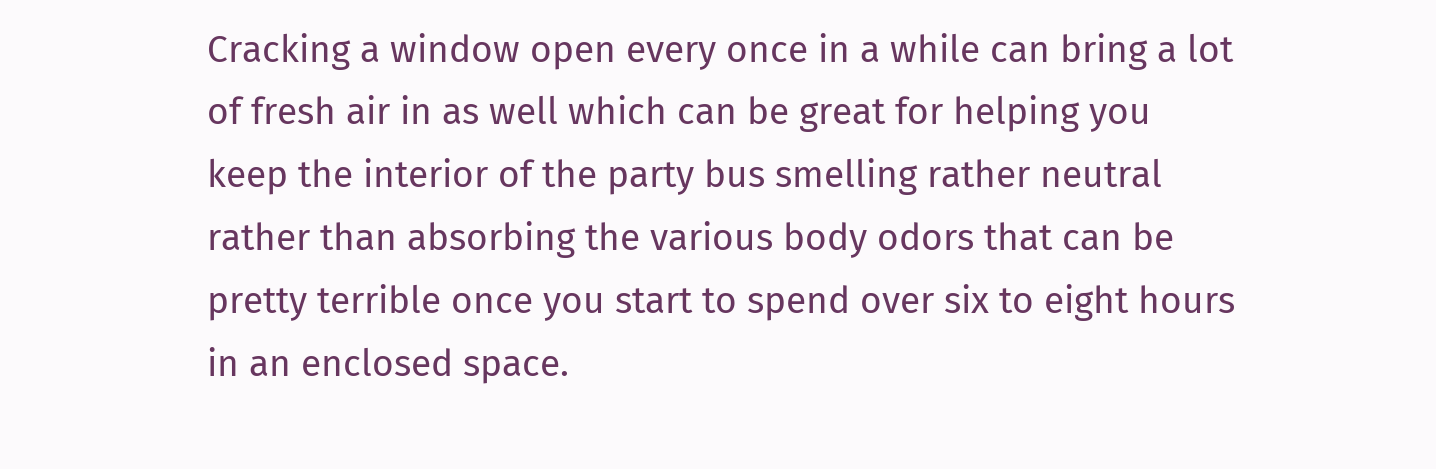Cracking a window open every once in a while can bring a lot of fresh air in as well which can be great for helping you keep the interior of the party bus smelling rather neutral rather than absorbing the various body odors that can be pretty terrible once you start to spend over six to eight hours in an enclosed space.